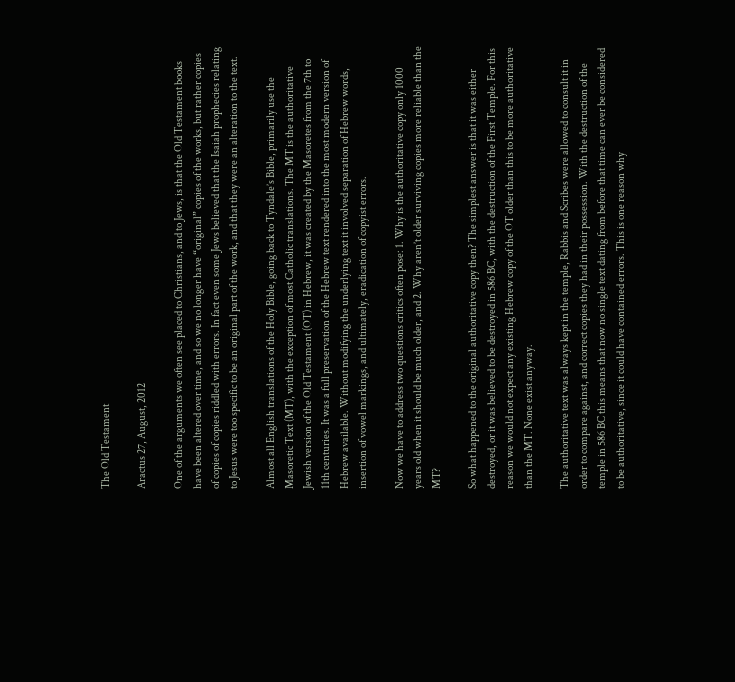The Old Testament

Aractus 27, August, 2012

One of the arguments we often see placed to Christians, and to Jews, is that the Old Testament books have been altered over time, and so we no longer have “original” copies of the works, but rather copies of copies of copies riddled with errors. In fact even some Jews believed that the Isaiah prophecies relating to Jesus were too specific to be an original part of the work, and that they were an alteration to the text.

Almost all English translations of the Holy Bible, going back to Tyndale’s Bible, primarily use the Masoretic Text (MT), with the exception of most Catholic translations. The MT is the authoritative Jewish version of the Old Testament (OT) in Hebrew, it was created by the Masoretes from the 7th to 11th centuries. It was a full preservation of the Hebrew text rendered into the most modern version of Hebrew available. Without modifying the underlying text it involved separation of Hebrew words, insertion of vowel markings, and ultimately, eradication of copyist errors.

Now we have to address two questions critics often pose: 1. Why is the authoritative copy only 1000 years old when it should be much older, and 2. Why aren’t older surviving copies more reliable than the MT?

So what happened to the original authoritative copy then? The simplest answer is that it was either destroyed, or it was believed to be destroyed in 586 BC, with the destruction of the First Temple. For this reason we would not expect any existing Hebrew copy of the OT older than this to be more authoritative than the MT. None exist anyway.

The authoritative text was always kept in the temple, Rabbis and Scribes were allowed to consult it in order to compare against, and correct copies they had in their possession. With the destruction of the temple in 586 BC this means that now no single text dating from before that time can ever be considered to be authoritative, since it could have contained errors. This is one reason why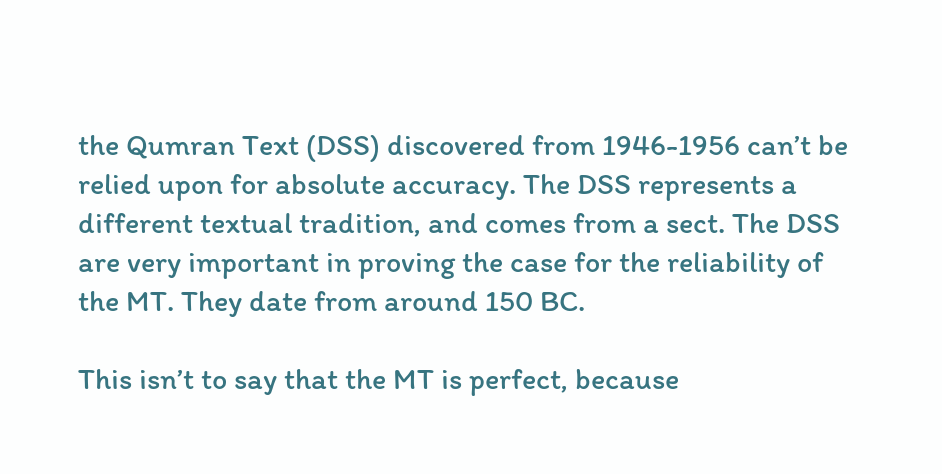the Qumran Text (DSS) discovered from 1946-1956 can’t be relied upon for absolute accuracy. The DSS represents a different textual tradition, and comes from a sect. The DSS are very important in proving the case for the reliability of the MT. They date from around 150 BC.

This isn’t to say that the MT is perfect, because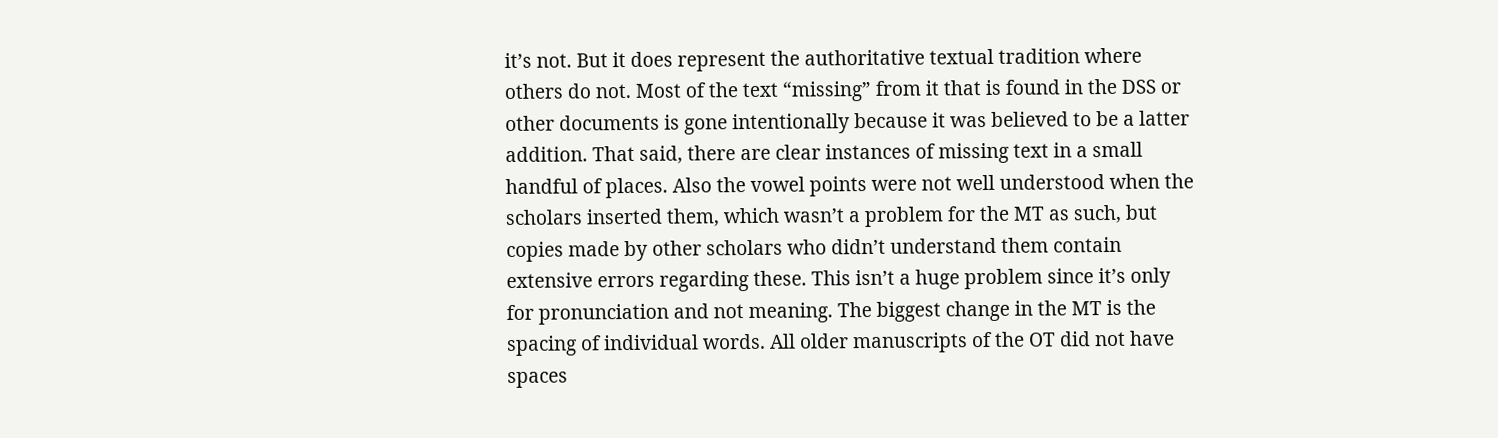it’s not. But it does represent the authoritative textual tradition where others do not. Most of the text “missing” from it that is found in the DSS or other documents is gone intentionally because it was believed to be a latter addition. That said, there are clear instances of missing text in a small handful of places. Also the vowel points were not well understood when the scholars inserted them, which wasn’t a problem for the MT as such, but copies made by other scholars who didn’t understand them contain extensive errors regarding these. This isn’t a huge problem since it’s only for pronunciation and not meaning. The biggest change in the MT is the spacing of individual words. All older manuscripts of the OT did not have spaces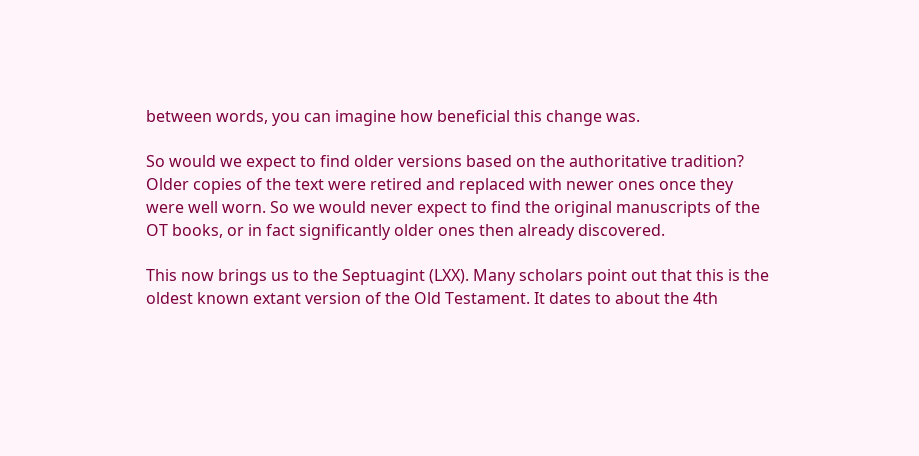between words, you can imagine how beneficial this change was.

So would we expect to find older versions based on the authoritative tradition? Older copies of the text were retired and replaced with newer ones once they were well worn. So we would never expect to find the original manuscripts of the OT books, or in fact significantly older ones then already discovered.

This now brings us to the Septuagint (LXX). Many scholars point out that this is the oldest known extant version of the Old Testament. It dates to about the 4th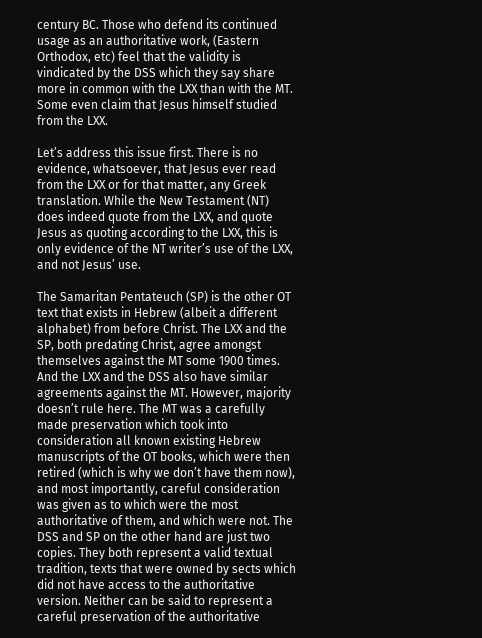century BC. Those who defend its continued usage as an authoritative work, (Eastern Orthodox, etc) feel that the validity is vindicated by the DSS which they say share more in common with the LXX than with the MT. Some even claim that Jesus himself studied from the LXX.

Let’s address this issue first. There is no evidence, whatsoever, that Jesus ever read from the LXX or for that matter, any Greek translation. While the New Testament (NT) does indeed quote from the LXX, and quote Jesus as quoting according to the LXX, this is only evidence of the NT writer’s use of the LXX, and not Jesus’ use.

The Samaritan Pentateuch (SP) is the other OT text that exists in Hebrew (albeit a different alphabet) from before Christ. The LXX and the SP, both predating Christ, agree amongst themselves against the MT some 1900 times. And the LXX and the DSS also have similar agreements against the MT. However, majority doesn’t rule here. The MT was a carefully made preservation which took into consideration all known existing Hebrew manuscripts of the OT books, which were then retired (which is why we don’t have them now), and most importantly, careful consideration was given as to which were the most authoritative of them, and which were not. The DSS and SP on the other hand are just two copies. They both represent a valid textual tradition, texts that were owned by sects which did not have access to the authoritative version. Neither can be said to represent a careful preservation of the authoritative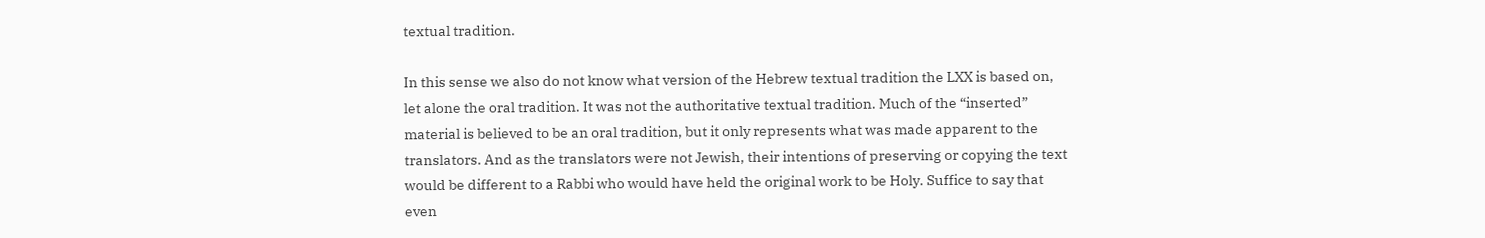textual tradition.

In this sense we also do not know what version of the Hebrew textual tradition the LXX is based on, let alone the oral tradition. It was not the authoritative textual tradition. Much of the “inserted” material is believed to be an oral tradition, but it only represents what was made apparent to the translators. And as the translators were not Jewish, their intentions of preserving or copying the text would be different to a Rabbi who would have held the original work to be Holy. Suffice to say that even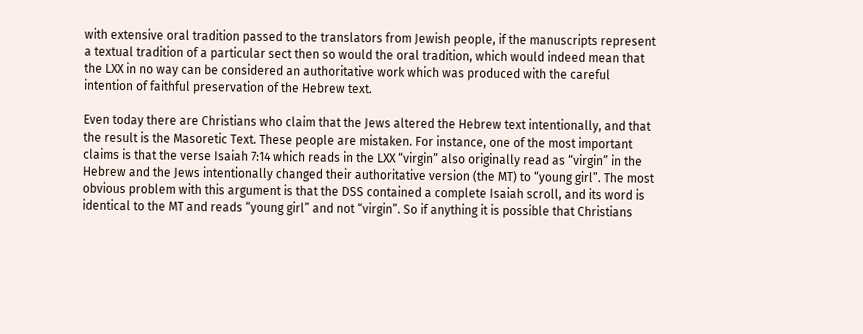with extensive oral tradition passed to the translators from Jewish people, if the manuscripts represent a textual tradition of a particular sect then so would the oral tradition, which would indeed mean that the LXX in no way can be considered an authoritative work which was produced with the careful intention of faithful preservation of the Hebrew text.

Even today there are Christians who claim that the Jews altered the Hebrew text intentionally, and that the result is the Masoretic Text. These people are mistaken. For instance, one of the most important claims is that the verse Isaiah 7:14 which reads in the LXX “virgin” also originally read as “virgin” in the Hebrew and the Jews intentionally changed their authoritative version (the MT) to “young girl”. The most obvious problem with this argument is that the DSS contained a complete Isaiah scroll, and its word is identical to the MT and reads “young girl” and not “virgin”. So if anything it is possible that Christians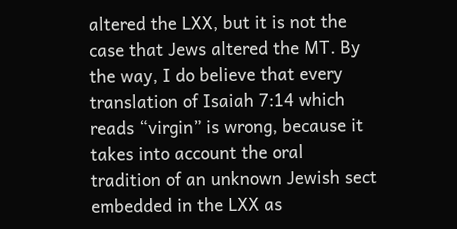altered the LXX, but it is not the case that Jews altered the MT. By the way, I do believe that every translation of Isaiah 7:14 which reads “virgin” is wrong, because it takes into account the oral tradition of an unknown Jewish sect embedded in the LXX as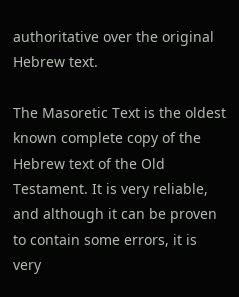authoritative over the original Hebrew text.

The Masoretic Text is the oldest known complete copy of the Hebrew text of the Old Testament. It is very reliable, and although it can be proven to contain some errors, it is very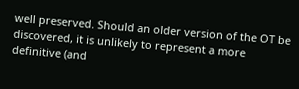well preserved. Should an older version of the OT be discovered, it is unlikely to represent a more definitive (and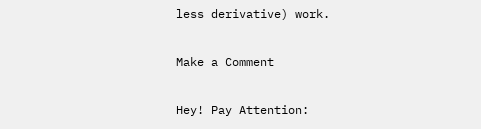less derivative) work.

Make a Comment

Hey! Pay Attention: